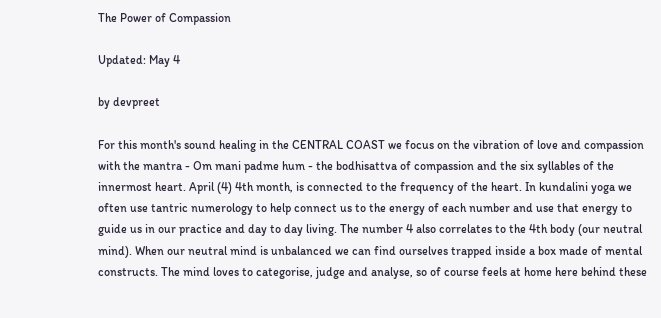The Power of Compassion

Updated: May 4

by devpreet

For this month's sound healing in the CENTRAL COAST we focus on the vibration of love and compassion with the mantra - Om mani padme hum - the bodhisattva of compassion and the six syllables of the innermost heart. April (4) 4th month, is connected to the frequency of the heart. In kundalini yoga we often use tantric numerology to help connect us to the energy of each number and use that energy to guide us in our practice and day to day living. The number 4 also correlates to the 4th body (our neutral mind). When our neutral mind is unbalanced we can find ourselves trapped inside a box made of mental constructs. The mind loves to categorise, judge and analyse, so of course feels at home here behind these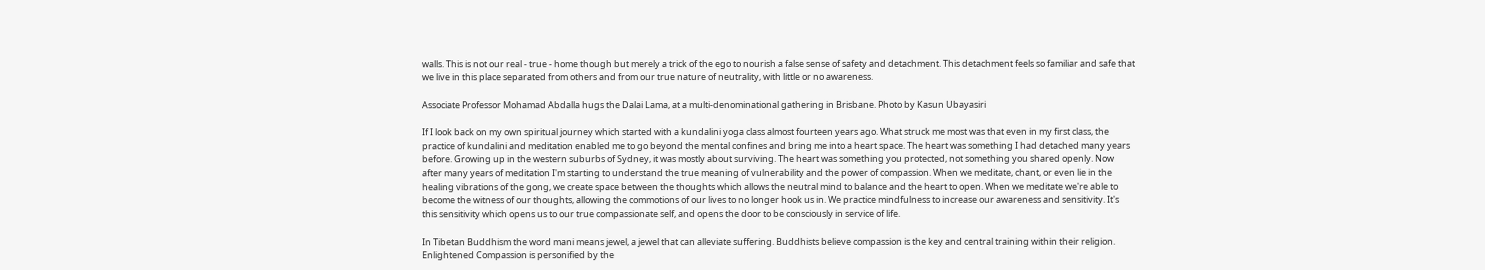walls. This is not our real - true - home though but merely a trick of the ego to nourish a false sense of safety and detachment. This detachment feels so familiar and safe that we live in this place separated from others and from our true nature of neutrality, with little or no awareness.

Associate Professor Mohamad Abdalla hugs the Dalai Lama, at a multi-denominational gathering in Brisbane. Photo by Kasun Ubayasiri

If I look back on my own spiritual journey which started with a kundalini yoga class almost fourteen years ago. What struck me most was that even in my first class, the practice of kundalini and meditation enabled me to go beyond the mental confines and bring me into a heart space. The heart was something I had detached many years before. Growing up in the western suburbs of Sydney, it was mostly about surviving. The heart was something you protected, not something you shared openly. Now after many years of meditation I'm starting to understand the true meaning of vulnerability and the power of compassion. When we meditate, chant, or even lie in the healing vibrations of the gong, we create space between the thoughts which allows the neutral mind to balance and the heart to open. When we meditate we're able to become the witness of our thoughts, allowing the commotions of our lives to no longer hook us in. We practice mindfulness to increase our awareness and sensitivity. It's this sensitivity which opens us to our true compassionate self, and opens the door to be consciously in service of life.

In Tibetan Buddhism the word mani means jewel, a jewel that can alleviate suffering. Buddhists believe compassion is the key and central training within their religion. Enlightened Compassion is personified by the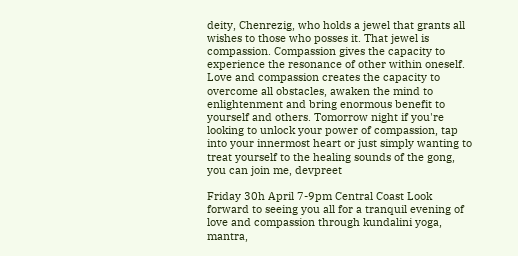deity, Chenrezig, who holds a jewel that grants all wishes to those who posses it. That jewel is compassion. Compassion gives the capacity to experience the resonance of other within oneself. Love and compassion creates the capacity to overcome all obstacles, awaken the mind to enlightenment and bring enormous benefit to yourself and others. Tomorrow night if you're looking to unlock your power of compassion, tap into your innermost heart or just simply wanting to treat yourself to the healing sounds of the gong, you can join me, devpreet

Friday 30h April 7-9pm Central Coast Look forward to seeing you all for a tranquil evening of love and compassion through kundalini yoga, mantra,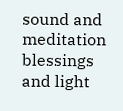sound and meditation blessings and light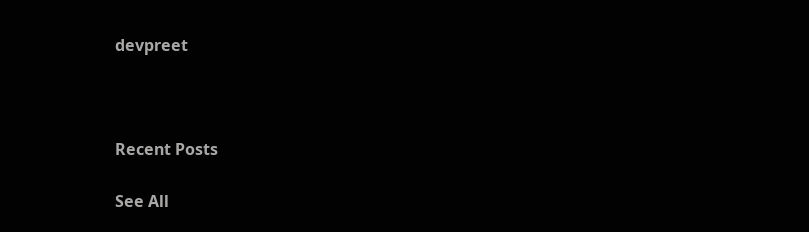devpreet



Recent Posts

See All